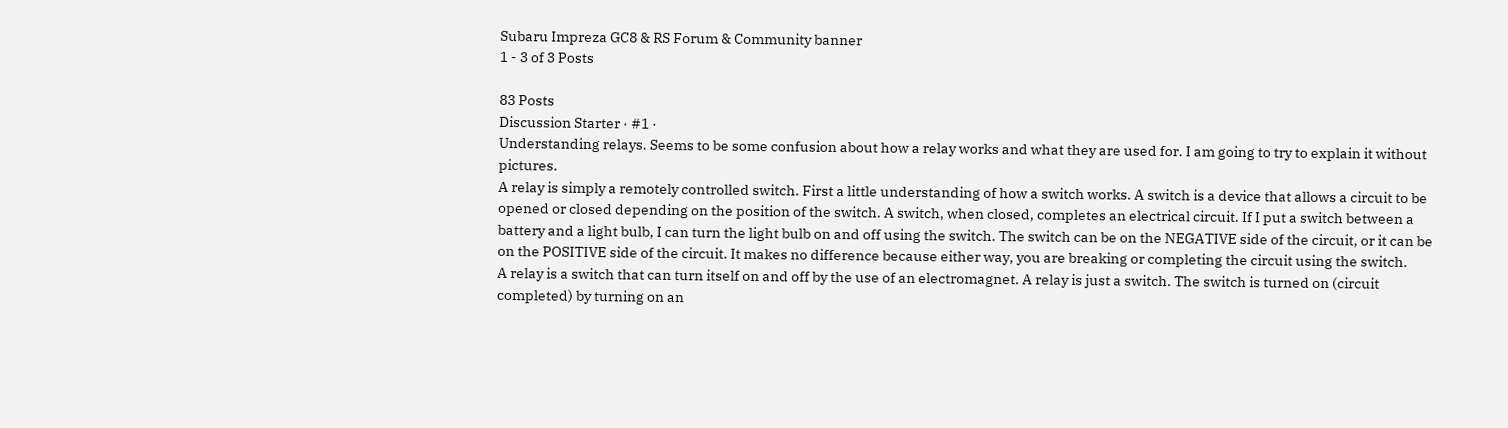Subaru Impreza GC8 & RS Forum & Community banner
1 - 3 of 3 Posts

83 Posts
Discussion Starter · #1 ·
Understanding relays. Seems to be some confusion about how a relay works and what they are used for. I am going to try to explain it without pictures.
A relay is simply a remotely controlled switch. First a little understanding of how a switch works. A switch is a device that allows a circuit to be opened or closed depending on the position of the switch. A switch, when closed, completes an electrical circuit. If I put a switch between a battery and a light bulb, I can turn the light bulb on and off using the switch. The switch can be on the NEGATIVE side of the circuit, or it can be on the POSITIVE side of the circuit. It makes no difference because either way, you are breaking or completing the circuit using the switch.
A relay is a switch that can turn itself on and off by the use of an electromagnet. A relay is just a switch. The switch is turned on (circuit completed) by turning on an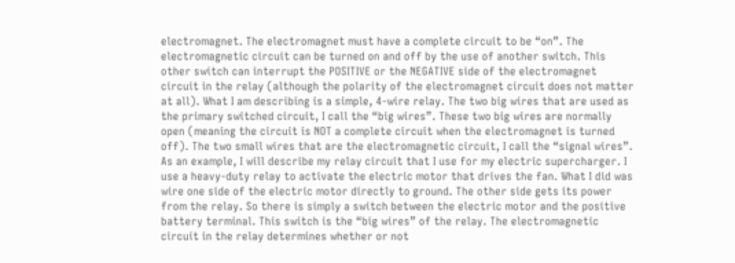electromagnet. The electromagnet must have a complete circuit to be “on”. The electromagnetic circuit can be turned on and off by the use of another switch. This other switch can interrupt the POSITIVE or the NEGATIVE side of the electromagnet circuit in the relay (although the polarity of the electromagnet circuit does not matter at all). What I am describing is a simple, 4-wire relay. The two big wires that are used as the primary switched circuit, I call the “big wires”. These two big wires are normally open (meaning the circuit is NOT a complete circuit when the electromagnet is turned off). The two small wires that are the electromagnetic circuit, I call the “signal wires”.
As an example, I will describe my relay circuit that I use for my electric supercharger. I use a heavy-duty relay to activate the electric motor that drives the fan. What I did was wire one side of the electric motor directly to ground. The other side gets its power from the relay. So there is simply a switch between the electric motor and the positive battery terminal. This switch is the “big wires” of the relay. The electromagnetic circuit in the relay determines whether or not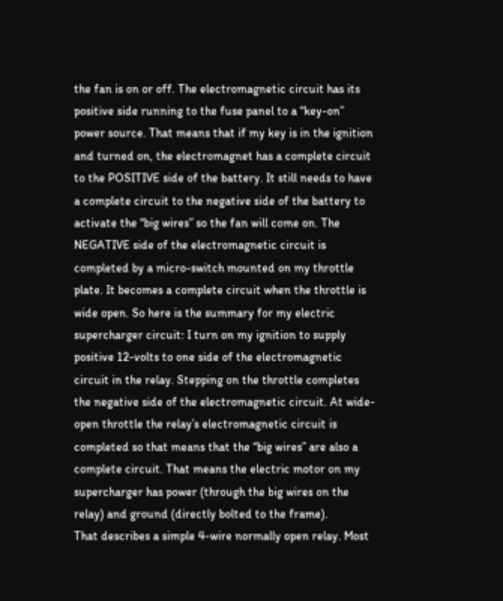the fan is on or off. The electromagnetic circuit has its positive side running to the fuse panel to a “key-on” power source. That means that if my key is in the ignition and turned on, the electromagnet has a complete circuit to the POSITIVE side of the battery. It still needs to have a complete circuit to the negative side of the battery to activate the “big wires” so the fan will come on. The NEGATIVE side of the electromagnetic circuit is completed by a micro-switch mounted on my throttle plate. It becomes a complete circuit when the throttle is wide open. So here is the summary for my electric supercharger circuit: I turn on my ignition to supply positive 12-volts to one side of the electromagnetic circuit in the relay. Stepping on the throttle completes the negative side of the electromagnetic circuit. At wide-open throttle the relay’s electromagnetic circuit is completed so that means that the “big wires” are also a complete circuit. That means the electric motor on my supercharger has power (through the big wires on the relay) and ground (directly bolted to the frame).
That describes a simple 4-wire normally open relay. Most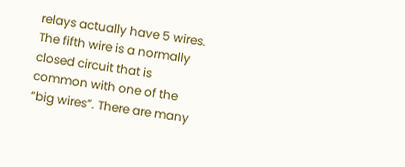relays actually have 5 wires. The fifth wire is a normally closed circuit that is common with one of the “big wires”. There are many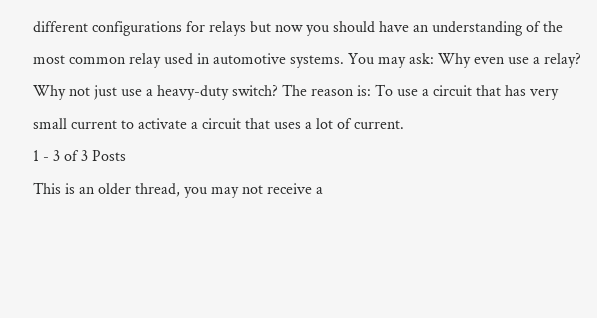different configurations for relays but now you should have an understanding of the most common relay used in automotive systems. You may ask: Why even use a relay? Why not just use a heavy-duty switch? The reason is: To use a circuit that has very small current to activate a circuit that uses a lot of current.
1 - 3 of 3 Posts
This is an older thread, you may not receive a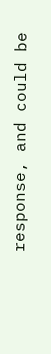response, and could be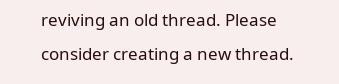reviving an old thread. Please consider creating a new thread.